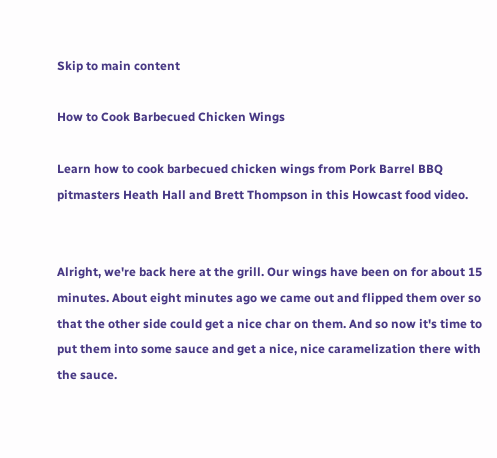Skip to main content

How to Cook Barbecued Chicken Wings

Learn how to cook barbecued chicken wings from Pork Barrel BBQ pitmasters Heath Hall and Brett Thompson in this Howcast food video.


Alright, we're back here at the grill. Our wings have been on for about 15 minutes. About eight minutes ago we came out and flipped them over so that the other side could get a nice char on them. And so now it's time to put them into some sauce and get a nice, nice caramelization there with the sauce.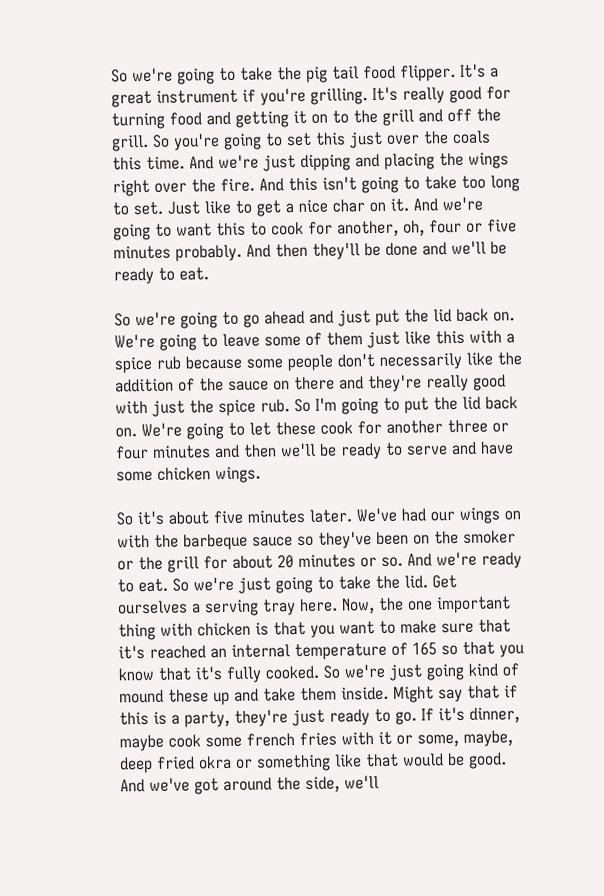So we're going to take the pig tail food flipper. It's a great instrument if you're grilling. It's really good for turning food and getting it on to the grill and off the grill. So you're going to set this just over the coals this time. And we're just dipping and placing the wings right over the fire. And this isn't going to take too long to set. Just like to get a nice char on it. And we're going to want this to cook for another, oh, four or five minutes probably. And then they'll be done and we'll be ready to eat.

So we're going to go ahead and just put the lid back on. We're going to leave some of them just like this with a spice rub because some people don't necessarily like the addition of the sauce on there and they're really good with just the spice rub. So I'm going to put the lid back on. We're going to let these cook for another three or four minutes and then we'll be ready to serve and have some chicken wings.

So it's about five minutes later. We've had our wings on with the barbeque sauce so they've been on the smoker or the grill for about 20 minutes or so. And we're ready to eat. So we're just going to take the lid. Get ourselves a serving tray here. Now, the one important thing with chicken is that you want to make sure that it's reached an internal temperature of 165 so that you know that it's fully cooked. So we're just going kind of mound these up and take them inside. Might say that if this is a party, they're just ready to go. If it's dinner, maybe cook some french fries with it or some, maybe, deep fried okra or something like that would be good. And we've got around the side, we'll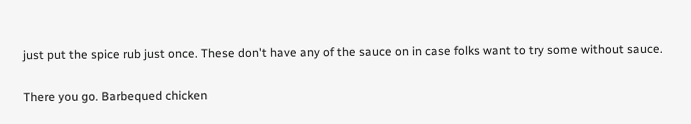just put the spice rub just once. These don't have any of the sauce on in case folks want to try some without sauce.

There you go. Barbequed chicken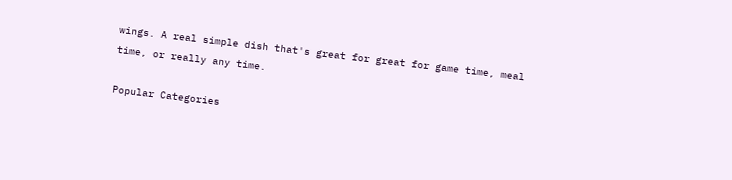wings. A real simple dish that's great for great for game time, meal time, or really any time.

Popular Categories